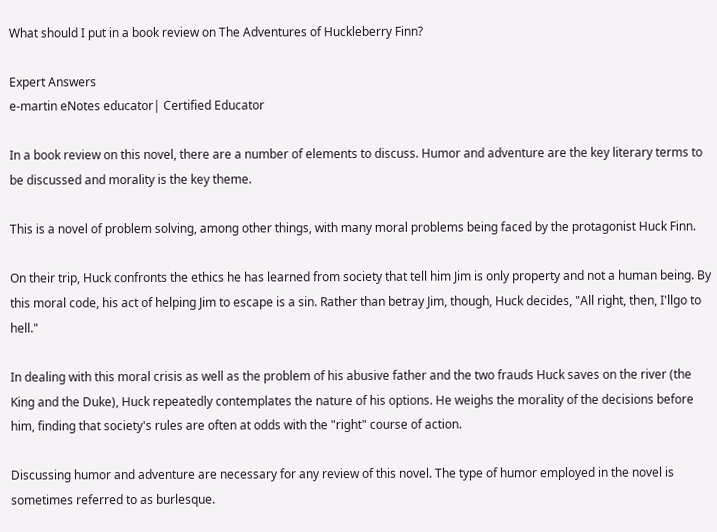What should I put in a book review on The Adventures of Huckleberry Finn?

Expert Answers
e-martin eNotes educator| Certified Educator

In a book review on this novel, there are a number of elements to discuss. Humor and adventure are the key literary terms to be discussed and morality is the key theme.

This is a novel of problem solving, among other things, with many moral problems being faced by the protagonist Huck Finn.

On their trip, Huck confronts the ethics he has learned from society that tell him Jim is only property and not a human being. By this moral code, his act of helping Jim to escape is a sin. Rather than betray Jim, though, Huck decides, "All right, then, I'llgo to hell."

In dealing with this moral crisis as well as the problem of his abusive father and the two frauds Huck saves on the river (the King and the Duke), Huck repeatedly contemplates the nature of his options. He weighs the morality of the decisions before him, finding that society's rules are often at odds with the "right" course of action.

Discussing humor and adventure are necessary for any review of this novel. The type of humor employed in the novel is sometimes referred to as burlesque.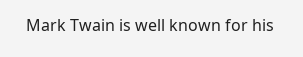Mark Twain is well known for his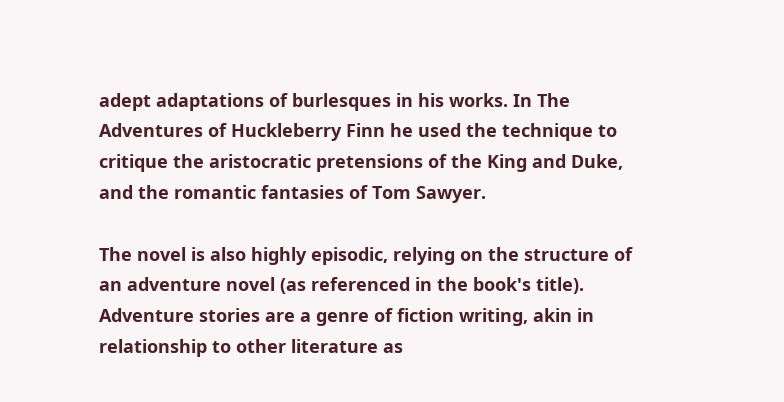adept adaptations of burlesques in his works. In The Adventures of Huckleberry Finn he used the technique to critique the aristocratic pretensions of the King and Duke, and the romantic fantasies of Tom Sawyer.

The novel is also highly episodic, relying on the structure of an adventure novel (as referenced in the book's title). Adventure stories are a genre of fiction writing, akin in relationship to other literature as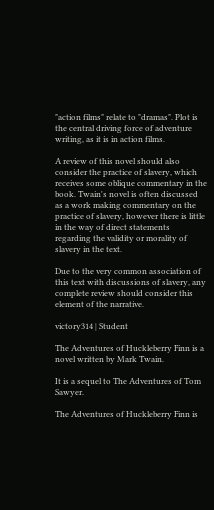"action films" relate to "dramas". Plot is the central driving force of adventure writing, as it is in action films.

A review of this novel should also consider the practice of slavery, which receives some oblique commentary in the book. Twain's novel is often discussed as a work making commentary on the practice of slavery, however there is little in the way of direct statements regarding the validity or morality of slavery in the text.

Due to the very common association of this text with discussions of slavery, any complete review should consider this element of the narrative.

victory314 | Student

The Adventures of Huckleberry Finn is a novel written by Mark Twain.

It is a sequel to The Adventures of Tom Sawyer.

The Adventures of Huckleberry Finn is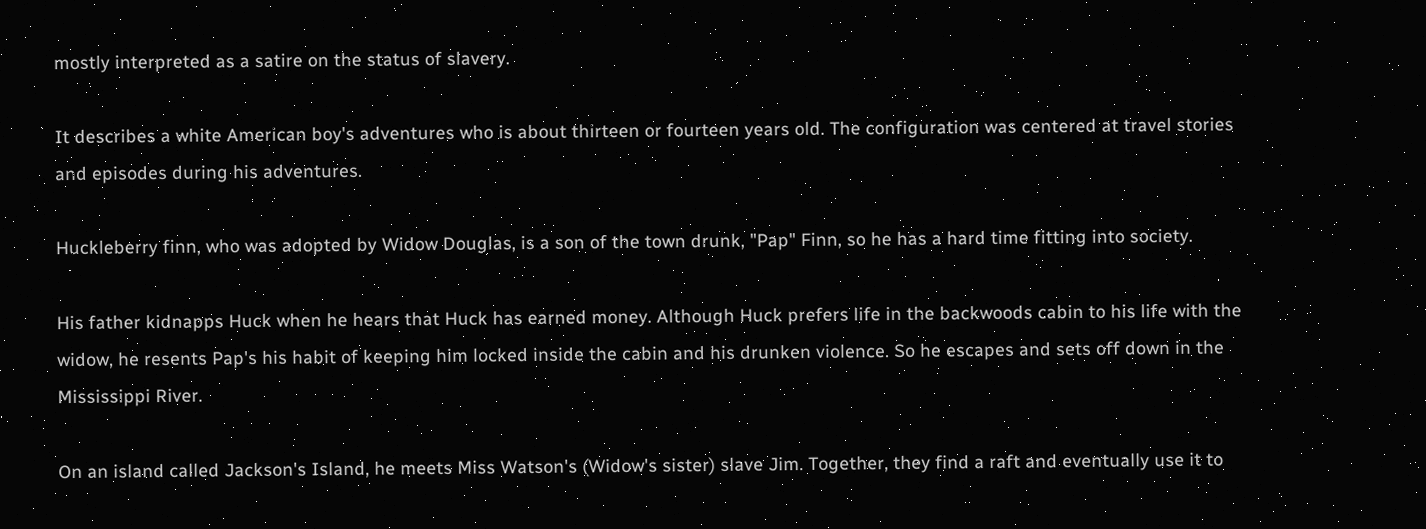mostly interpreted as a satire on the status of slavery.

It describes a white American boy's adventures who is about thirteen or fourteen years old. The configuration was centered at travel stories and episodes during his adventures.

Huckleberry finn, who was adopted by Widow Douglas, is a son of the town drunk, "Pap" Finn, so he has a hard time fitting into society.

His father kidnapps Huck when he hears that Huck has earned money. Although Huck prefers life in the backwoods cabin to his life with the widow, he resents Pap's his habit of keeping him locked inside the cabin and his drunken violence. So he escapes and sets off down in the Mississippi River.

On an island called Jackson's Island, he meets Miss Watson's (Widow's sister) slave Jim. Together, they find a raft and eventually use it to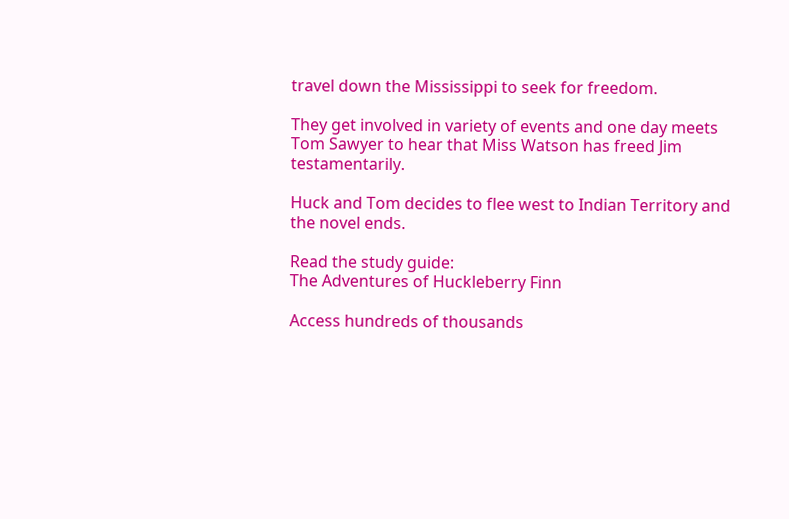travel down the Mississippi to seek for freedom.

They get involved in variety of events and one day meets Tom Sawyer to hear that Miss Watson has freed Jim testamentarily.

Huck and Tom decides to flee west to Indian Territory and the novel ends.

Read the study guide:
The Adventures of Huckleberry Finn

Access hundreds of thousands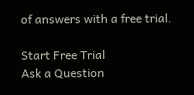of answers with a free trial.

Start Free Trial
Ask a Question